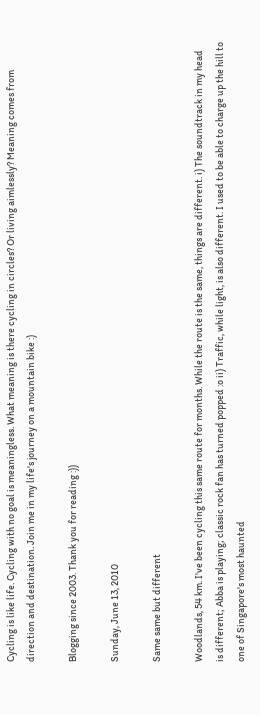Cycling is like life. Cycling with no goal is meaningless. What meaning is there cycling in circles? Or living aimlessly? Meaning comes from direction and destination. Join me in my life's journey on a mountain bike :)

Blogging since 2003. Thank you for reading :))

Sunday, June 13, 2010

Same same but different

Woodlands, 54 km. I've been cycling this same route for months. While the route is the same, things are different. i) The soundtrack in my head is different; Abba is playing; classic rock fan has turned popped :o ii) Traffic, while light, is also different. I used to be able to charge up the hill to one of Singapore's most haunted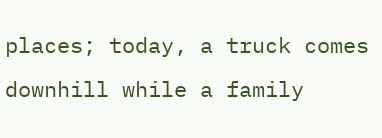places; today, a truck comes downhill while a family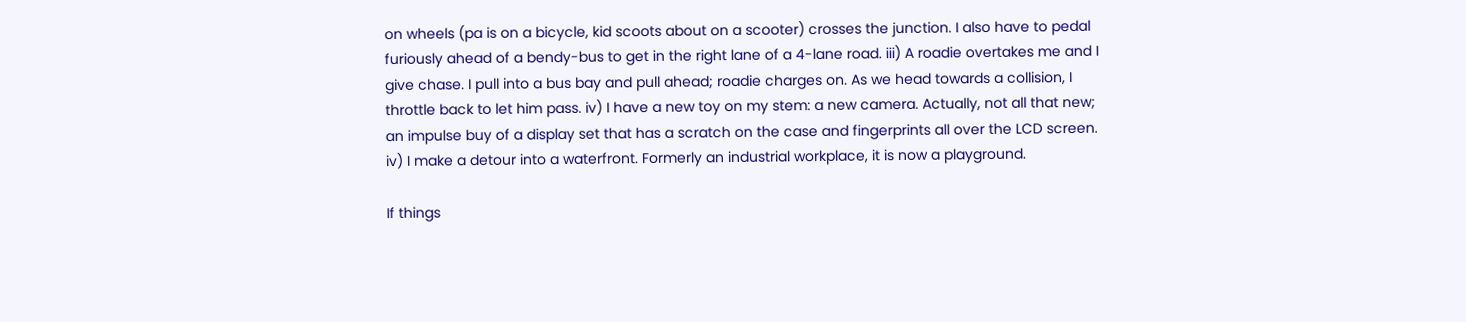on wheels (pa is on a bicycle, kid scoots about on a scooter) crosses the junction. I also have to pedal furiously ahead of a bendy-bus to get in the right lane of a 4-lane road. iii) A roadie overtakes me and I give chase. I pull into a bus bay and pull ahead; roadie charges on. As we head towards a collision, I throttle back to let him pass. iv) I have a new toy on my stem: a new camera. Actually, not all that new; an impulse buy of a display set that has a scratch on the case and fingerprints all over the LCD screen. iv) I make a detour into a waterfront. Formerly an industrial workplace, it is now a playground.

If things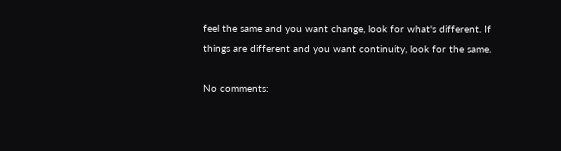feel the same and you want change, look for what's different. If things are different and you want continuity, look for the same.

No comments: